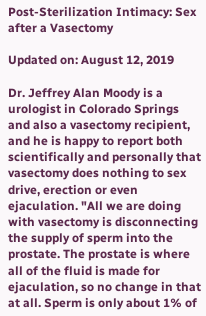Post-Sterilization Intimacy: Sex after a Vasectomy

Updated on: August 12, 2019

Dr. Jeffrey Alan Moody is a urologist in Colorado Springs and also a vasectomy recipient, and he is happy to report both scientifically and personally that vasectomy does nothing to sex drive, erection or even ejaculation. "All we are doing with vasectomy is disconnecting the supply of sperm into the prostate. The prostate is where all of the fluid is made for ejaculation, so no change in that at all. Sperm is only about 1% of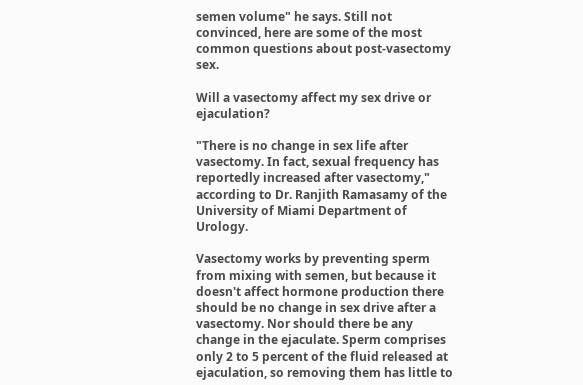semen volume" he says. Still not convinced, here are some of the most common questions about post-vasectomy sex.

Will a vasectomy affect my sex drive or ejaculation?

"There is no change in sex life after vasectomy. In fact, sexual frequency has reportedly increased after vasectomy," according to Dr. Ranjith Ramasamy of the University of Miami Department of Urology.

Vasectomy works by preventing sperm from mixing with semen, but because it doesn't affect hormone production there should be no change in sex drive after a vasectomy. Nor should there be any change in the ejaculate. Sperm comprises only 2 to 5 percent of the fluid released at ejaculation, so removing them has little to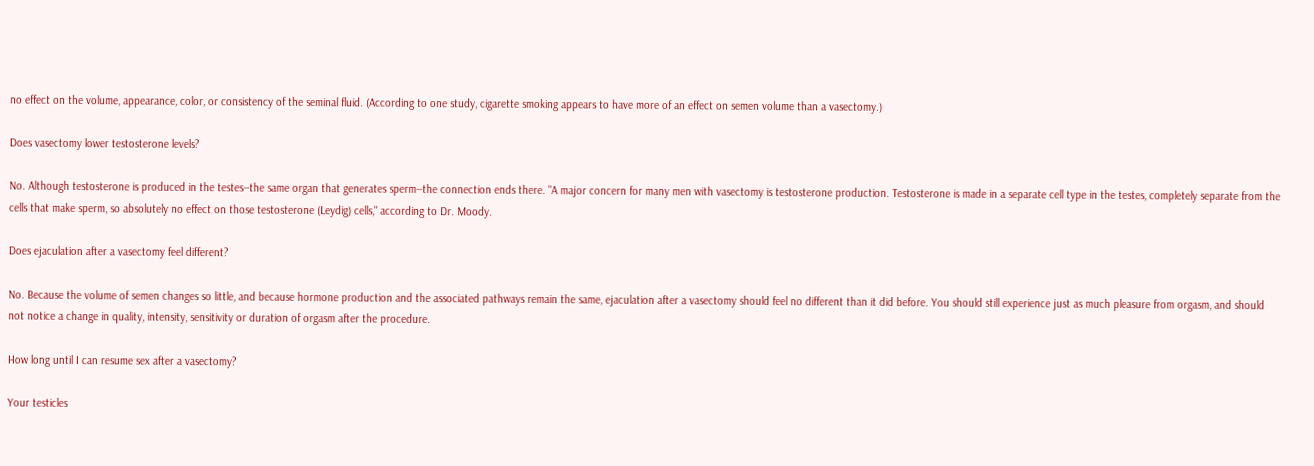no effect on the volume, appearance, color, or consistency of the seminal fluid. (According to one study, cigarette smoking appears to have more of an effect on semen volume than a vasectomy.)

Does vasectomy lower testosterone levels?

No. Although testosterone is produced in the testes--the same organ that generates sperm--the connection ends there. "A major concern for many men with vasectomy is testosterone production. Testosterone is made in a separate cell type in the testes, completely separate from the cells that make sperm, so absolutely no effect on those testosterone (Leydig) cells," according to Dr. Moody.

Does ejaculation after a vasectomy feel different?

No. Because the volume of semen changes so little, and because hormone production and the associated pathways remain the same, ejaculation after a vasectomy should feel no different than it did before. You should still experience just as much pleasure from orgasm, and should not notice a change in quality, intensity, sensitivity or duration of orgasm after the procedure.

How long until I can resume sex after a vasectomy?

Your testicles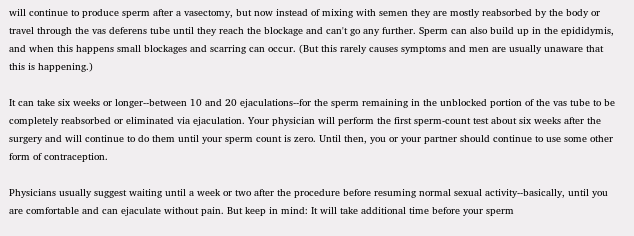will continue to produce sperm after a vasectomy, but now instead of mixing with semen they are mostly reabsorbed by the body or travel through the vas deferens tube until they reach the blockage and can't go any further. Sperm can also build up in the epididymis, and when this happens small blockages and scarring can occur. (But this rarely causes symptoms and men are usually unaware that this is happening.)

It can take six weeks or longer--between 10 and 20 ejaculations--for the sperm remaining in the unblocked portion of the vas tube to be completely reabsorbed or eliminated via ejaculation. Your physician will perform the first sperm-count test about six weeks after the surgery and will continue to do them until your sperm count is zero. Until then, you or your partner should continue to use some other form of contraception.

Physicians usually suggest waiting until a week or two after the procedure before resuming normal sexual activity--basically, until you are comfortable and can ejaculate without pain. But keep in mind: It will take additional time before your sperm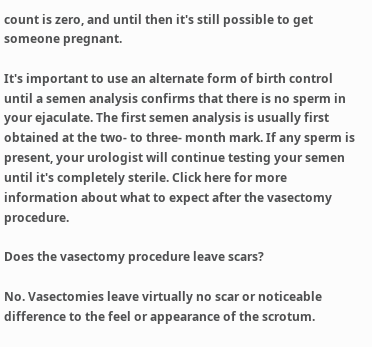count is zero, and until then it's still possible to get someone pregnant.

It's important to use an alternate form of birth control until a semen analysis confirms that there is no sperm in your ejaculate. The first semen analysis is usually first obtained at the two- to three- month mark. If any sperm is present, your urologist will continue testing your semen until it's completely sterile. Click here for more information about what to expect after the vasectomy procedure.

Does the vasectomy procedure leave scars?

No. Vasectomies leave virtually no scar or noticeable difference to the feel or appearance of the scrotum.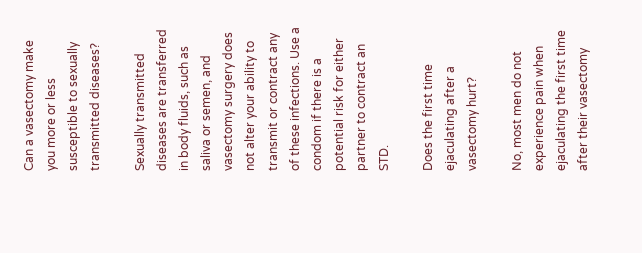Can a vasectomy make you more or less susceptible to sexually transmitted diseases?

Sexually transmitted diseases are transferred in body fluids, such as saliva or semen, and vasectomy surgery does not alter your ability to transmit or contract any of these infections. Use a condom if there is a potential risk for either partner to contract an STD.

Does the first time ejaculating after a vasectomy hurt?

No, most men do not experience pain when ejaculating the first time after their vasectomy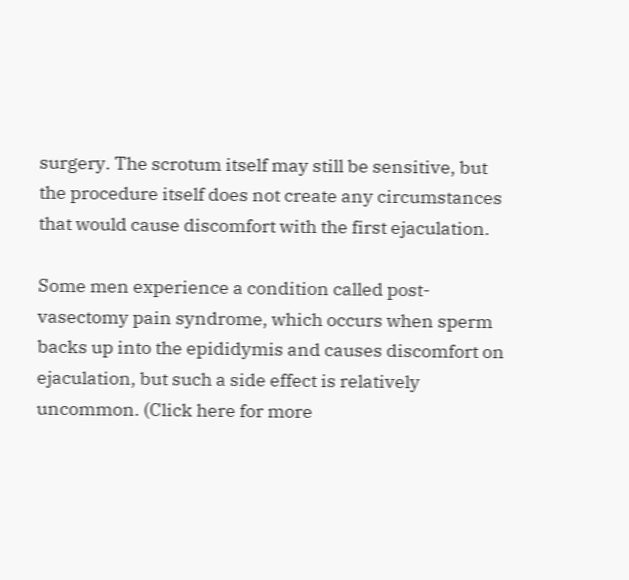surgery. The scrotum itself may still be sensitive, but the procedure itself does not create any circumstances that would cause discomfort with the first ejaculation.

Some men experience a condition called post-vasectomy pain syndrome, which occurs when sperm backs up into the epididymis and causes discomfort on ejaculation, but such a side effect is relatively uncommon. (Click here for more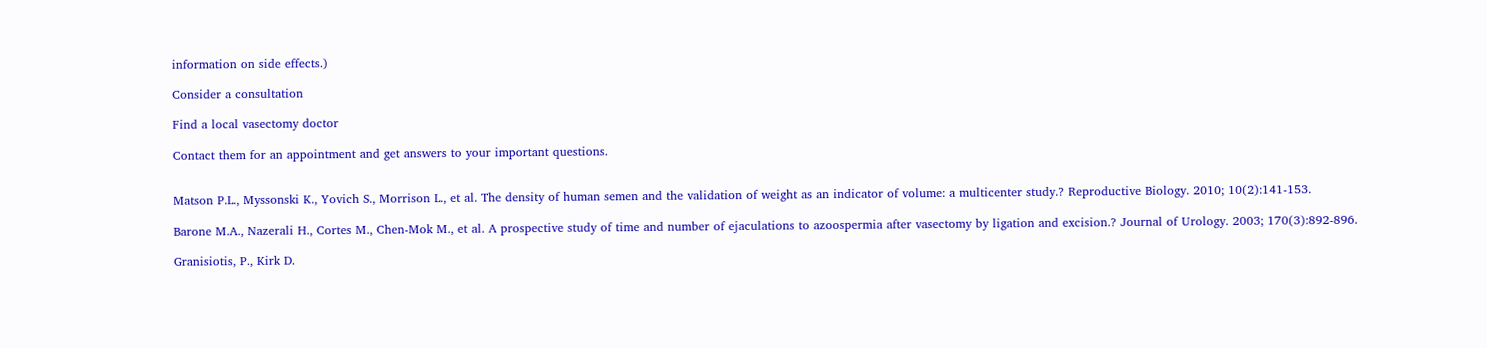information on side effects.)

Consider a consultation

Find a local vasectomy doctor

Contact them for an appointment and get answers to your important questions.


Matson P.L., Myssonski K., Yovich S., Morrison L., et al. The density of human semen and the validation of weight as an indicator of volume: a multicenter study.? Reproductive Biology. 2010; 10(2):141-153.

Barone M.A., Nazerali H., Cortes M., Chen-Mok M., et al. A prospective study of time and number of ejaculations to azoospermia after vasectomy by ligation and excision.? Journal of Urology. 2003; 170(3):892-896.

Granisiotis, P., Kirk D.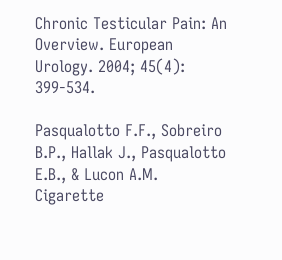Chronic Testicular Pain: An Overview. European Urology. 2004; 45(4): 399-534.

Pasqualotto F.F., Sobreiro B.P., Hallak J., Pasqualotto E.B., & Lucon A.M. Cigarette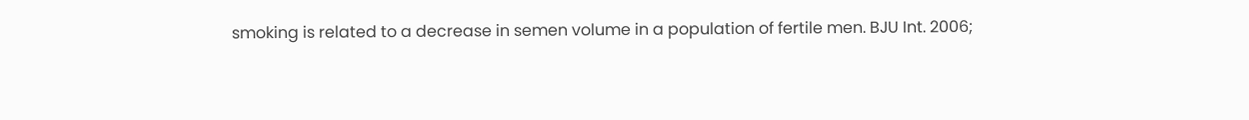smoking is related to a decrease in semen volume in a population of fertile men. BJU Int. 2006;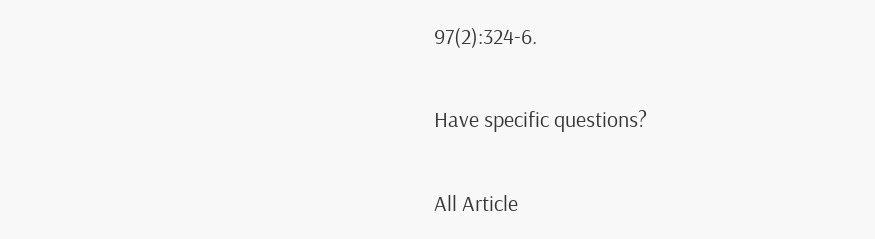97(2):324-6.

Have specific questions?

All Article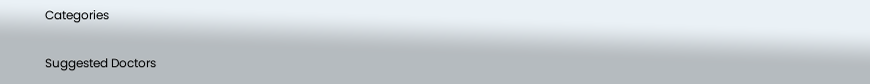Categories

Suggested Doctors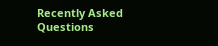Recently Asked Questions